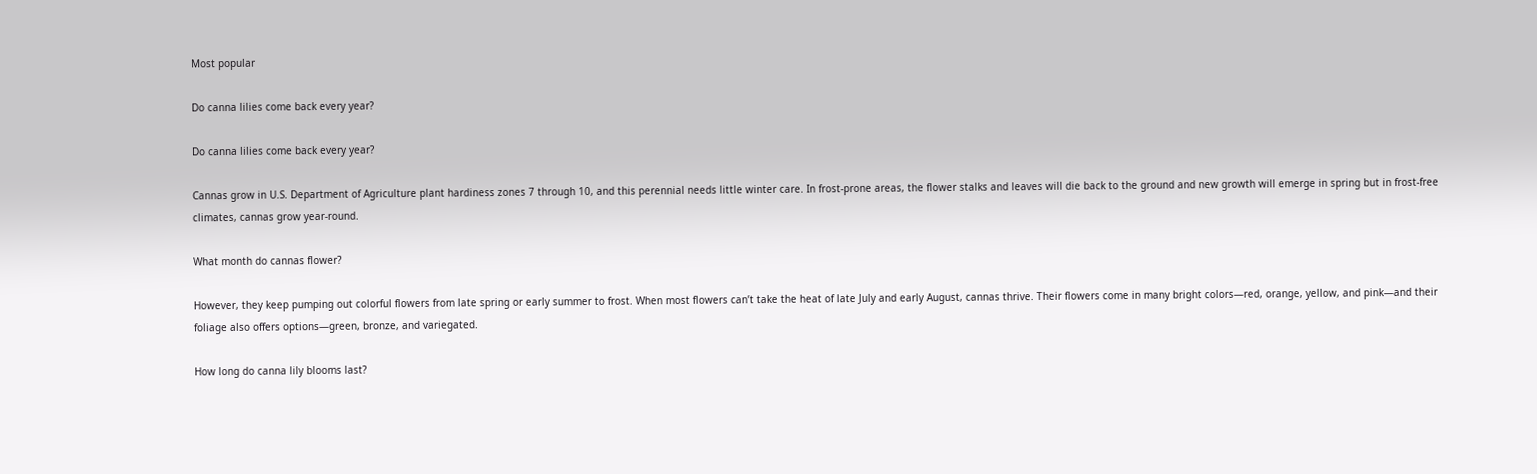Most popular

Do canna lilies come back every year?

Do canna lilies come back every year?

Cannas grow in U.S. Department of Agriculture plant hardiness zones 7 through 10, and this perennial needs little winter care. In frost-prone areas, the flower stalks and leaves will die back to the ground and new growth will emerge in spring but in frost-free climates, cannas grow year-round.

What month do cannas flower?

However, they keep pumping out colorful flowers from late spring or early summer to frost. When most flowers can’t take the heat of late July and early August, cannas thrive. Their flowers come in many bright colors—red, orange, yellow, and pink—and their foliage also offers options—green, bronze, and variegated.

How long do canna lily blooms last?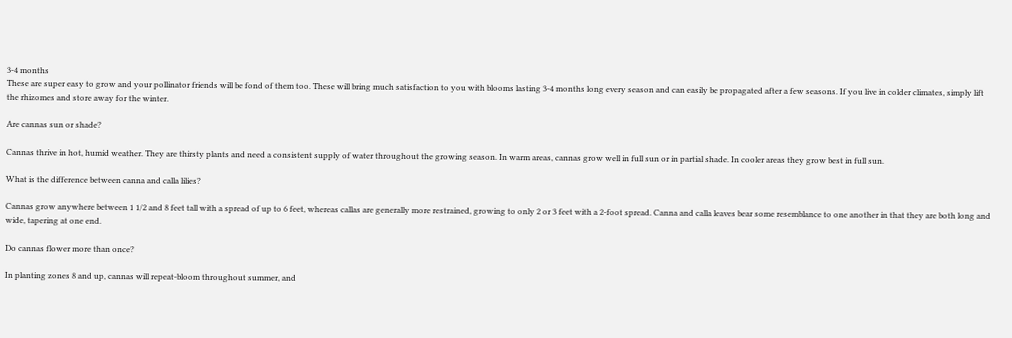3-4 months
These are super easy to grow and your pollinator friends will be fond of them too. These will bring much satisfaction to you with blooms lasting 3-4 months long every season and can easily be propagated after a few seasons. If you live in colder climates, simply lift the rhizomes and store away for the winter.

Are cannas sun or shade?

Cannas thrive in hot, humid weather. They are thirsty plants and need a consistent supply of water throughout the growing season. In warm areas, cannas grow well in full sun or in partial shade. In cooler areas they grow best in full sun.

What is the difference between canna and calla lilies?

Cannas grow anywhere between 1 1/2 and 8 feet tall with a spread of up to 6 feet, whereas callas are generally more restrained, growing to only 2 or 3 feet with a 2-foot spread. Canna and calla leaves bear some resemblance to one another in that they are both long and wide, tapering at one end.

Do cannas flower more than once?

In planting zones 8 and up, cannas will repeat-bloom throughout summer, and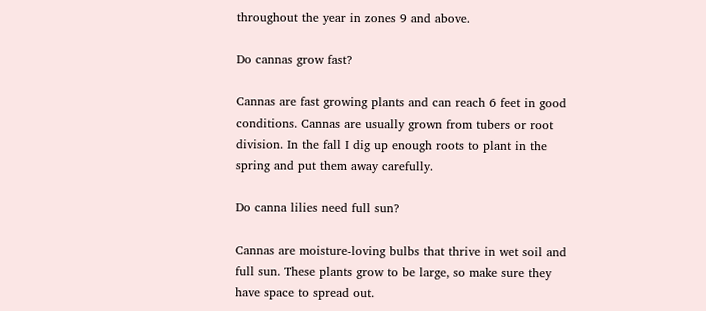throughout the year in zones 9 and above.

Do cannas grow fast?

Cannas are fast growing plants and can reach 6 feet in good conditions. Cannas are usually grown from tubers or root division. In the fall I dig up enough roots to plant in the spring and put them away carefully.

Do canna lilies need full sun?

Cannas are moisture-loving bulbs that thrive in wet soil and full sun. These plants grow to be large, so make sure they have space to spread out.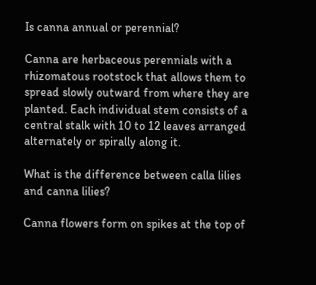Is canna annual or perennial?

Canna are herbaceous perennials with a rhizomatous rootstock that allows them to spread slowly outward from where they are planted. Each individual stem consists of a central stalk with 10 to 12 leaves arranged alternately or spirally along it.

What is the difference between calla lilies and canna lilies?

Canna flowers form on spikes at the top of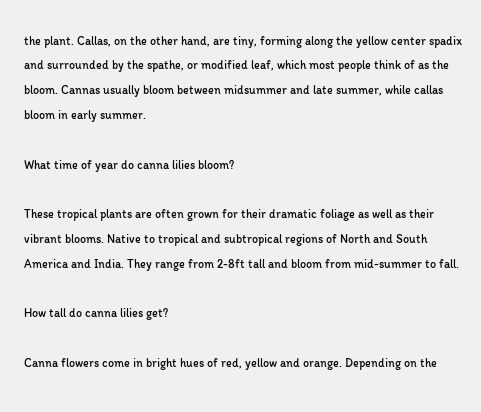the plant. Callas, on the other hand, are tiny, forming along the yellow center spadix and surrounded by the spathe, or modified leaf, which most people think of as the bloom. Cannas usually bloom between midsummer and late summer, while callas bloom in early summer.

What time of year do canna lilies bloom?

These tropical plants are often grown for their dramatic foliage as well as their vibrant blooms. Native to tropical and subtropical regions of North and South America and India. They range from 2-8ft tall and bloom from mid-summer to fall.

How tall do canna lilies get?

Canna flowers come in bright hues of red, yellow and orange. Depending on the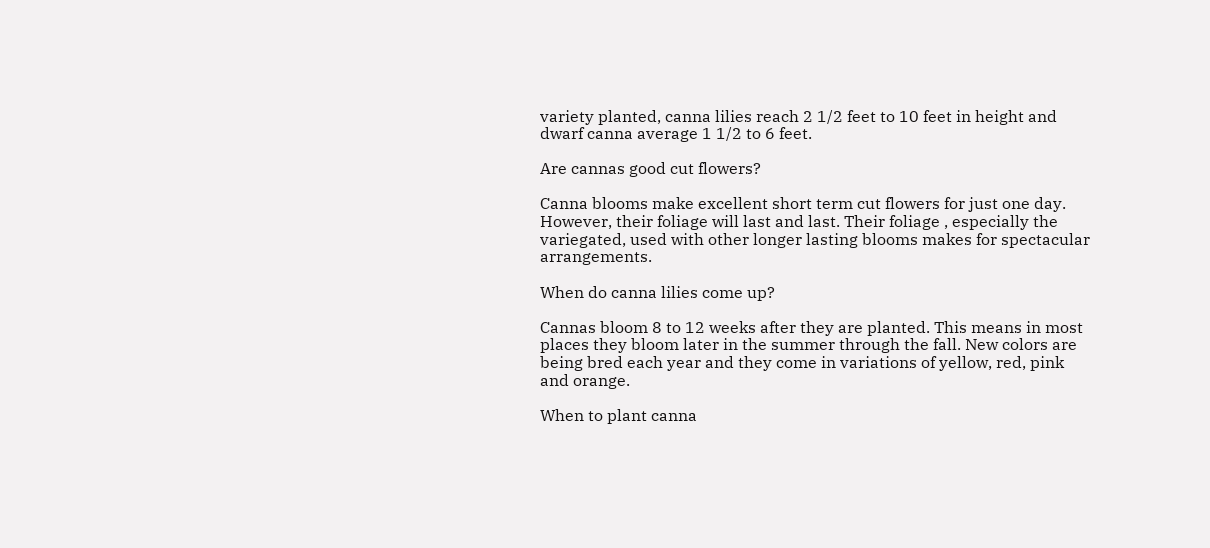variety planted, canna lilies reach 2 1/2 feet to 10 feet in height and dwarf canna average 1 1/2 to 6 feet.

Are cannas good cut flowers?

Canna blooms make excellent short term cut flowers for just one day. However, their foliage will last and last. Their foliage , especially the variegated, used with other longer lasting blooms makes for spectacular arrangements.

When do canna lilies come up?

Cannas bloom 8 to 12 weeks after they are planted. This means in most places they bloom later in the summer through the fall. New colors are being bred each year and they come in variations of yellow, red, pink and orange.

When to plant canna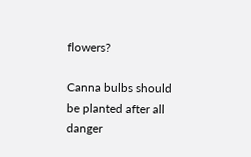flowers?

Canna bulbs should be planted after all danger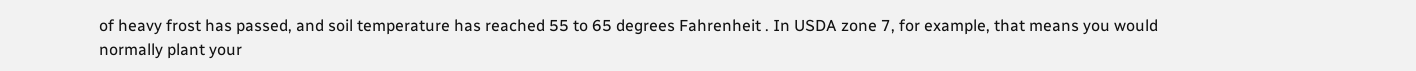of heavy frost has passed, and soil temperature has reached 55 to 65 degrees Fahrenheit . In USDA zone 7, for example, that means you would normally plant your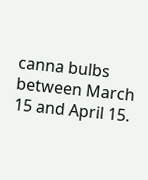canna bulbs between March 15 and April 15.